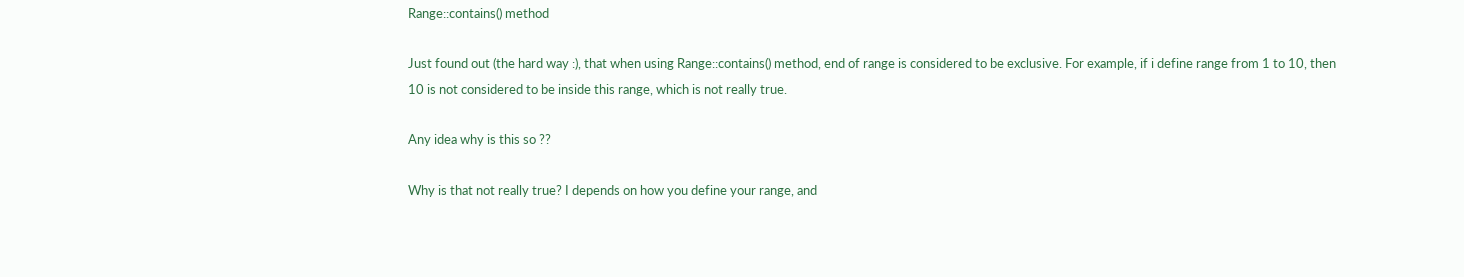Range::contains() method

Just found out (the hard way :), that when using Range::contains() method, end of range is considered to be exclusive. For example, if i define range from 1 to 10, then 10 is not considered to be inside this range, which is not really true.

Any idea why is this so ??

Why is that not really true? I depends on how you define your range, and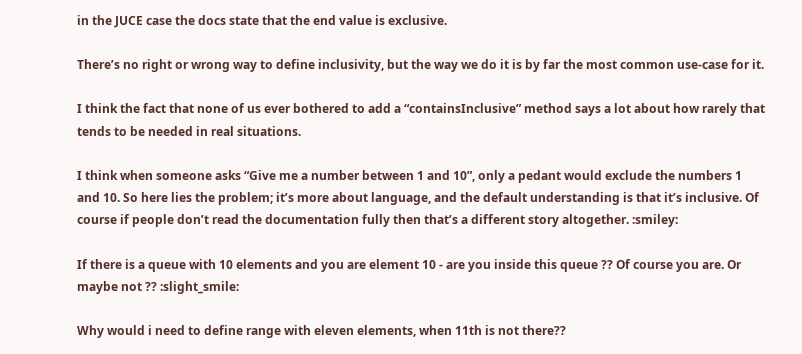in the JUCE case the docs state that the end value is exclusive.

There’s no right or wrong way to define inclusivity, but the way we do it is by far the most common use-case for it.

I think the fact that none of us ever bothered to add a “containsInclusive” method says a lot about how rarely that tends to be needed in real situations.

I think when someone asks “Give me a number between 1 and 10”, only a pedant would exclude the numbers 1 and 10. So here lies the problem; it’s more about language, and the default understanding is that it’s inclusive. Of course if people don’t read the documentation fully then that’s a different story altogether. :smiley:

If there is a queue with 10 elements and you are element 10 - are you inside this queue ?? Of course you are. Or maybe not ?? :slight_smile:

Why would i need to define range with eleven elements, when 11th is not there??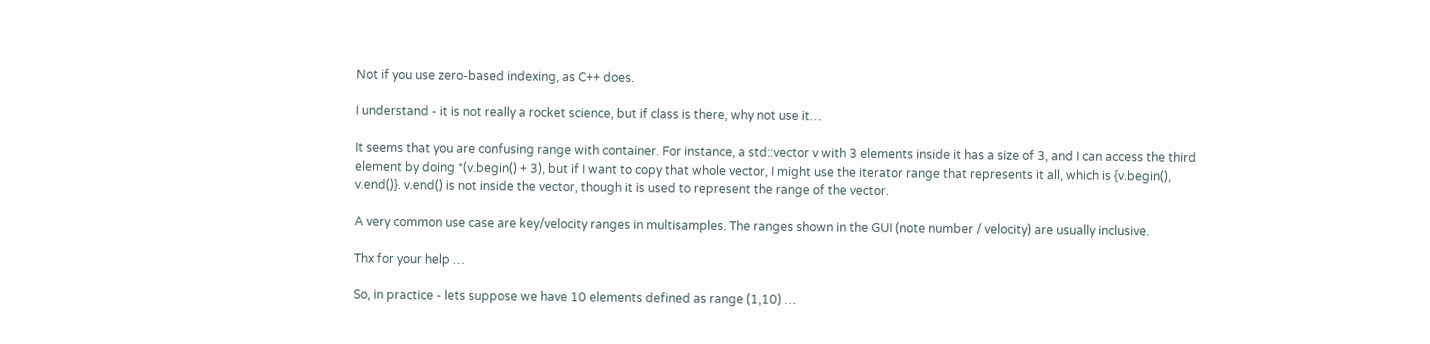Not if you use zero-based indexing, as C++ does.

I understand - it is not really a rocket science, but if class is there, why not use it…

It seems that you are confusing range with container. For instance, a std::vector v with 3 elements inside it has a size of 3, and I can access the third element by doing *(v.begin() + 3), but if I want to copy that whole vector, I might use the iterator range that represents it all, which is {v.begin(), v.end()}. v.end() is not inside the vector, though it is used to represent the range of the vector.

A very common use case are key/velocity ranges in multisamples. The ranges shown in the GUI (note number / velocity) are usually inclusive.

Thx for your help …

So, in practice - lets suppose we have 10 elements defined as range (1,10) …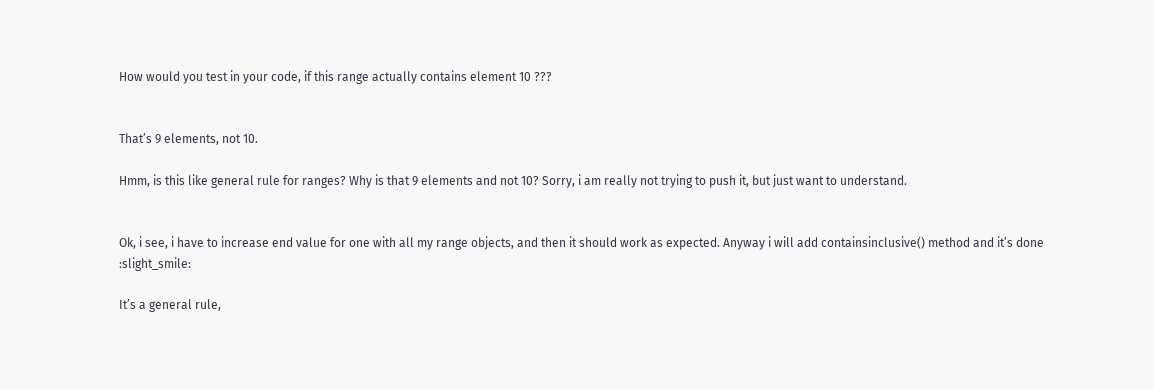How would you test in your code, if this range actually contains element 10 ???


That’s 9 elements, not 10.

Hmm, is this like general rule for ranges? Why is that 9 elements and not 10? Sorry, i am really not trying to push it, but just want to understand.


Ok, i see, i have to increase end value for one with all my range objects, and then it should work as expected. Anyway i will add containsinclusive() method and it’s done :slight_smile:

It’s a general rule,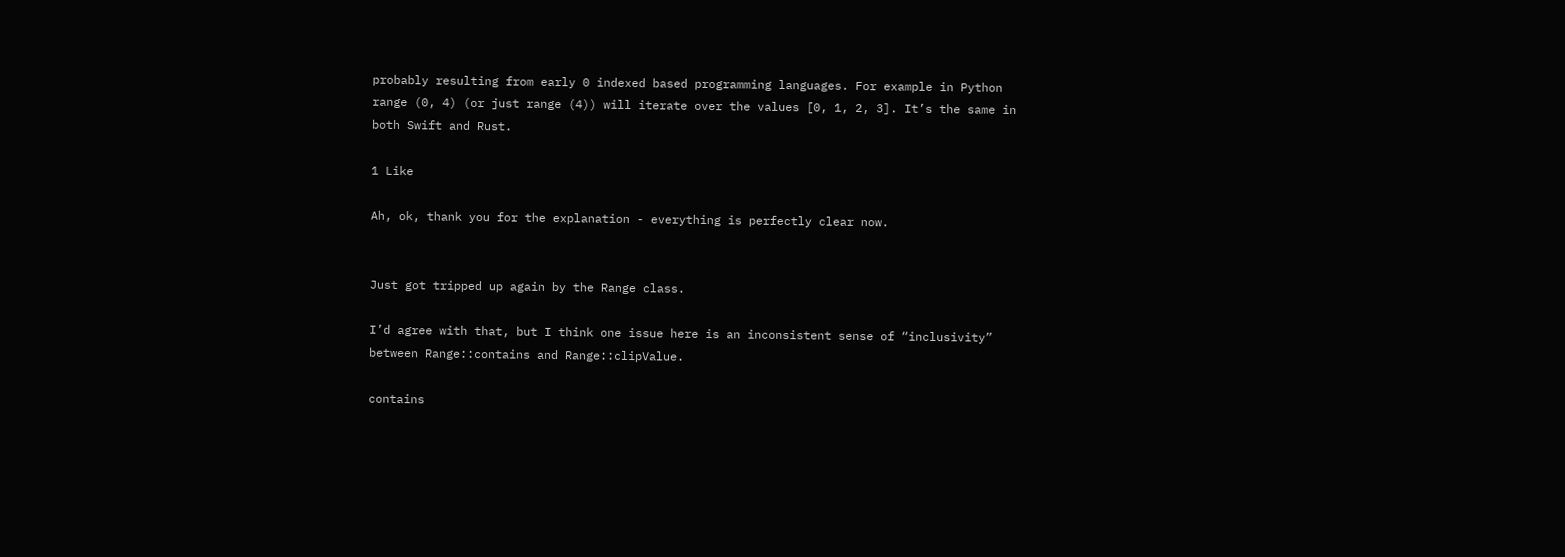probably resulting from early 0 indexed based programming languages. For example in Python range (0, 4) (or just range (4)) will iterate over the values [0, 1, 2, 3]. It’s the same in both Swift and Rust.

1 Like

Ah, ok, thank you for the explanation - everything is perfectly clear now.


Just got tripped up again by the Range class.

I’d agree with that, but I think one issue here is an inconsistent sense of “inclusivity” between Range::contains and Range::clipValue.

contains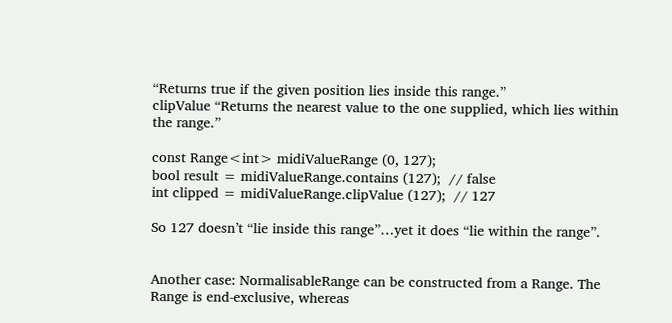“Returns true if the given position lies inside this range.”
clipValue “Returns the nearest value to the one supplied, which lies within the range.”

const Range<int> midiValueRange (0, 127);
bool result = midiValueRange.contains (127);  // false
int clipped = midiValueRange.clipValue (127);  // 127

So 127 doesn’t “lie inside this range”…yet it does “lie within the range”.


Another case: NormalisableRange can be constructed from a Range. The Range is end-exclusive, whereas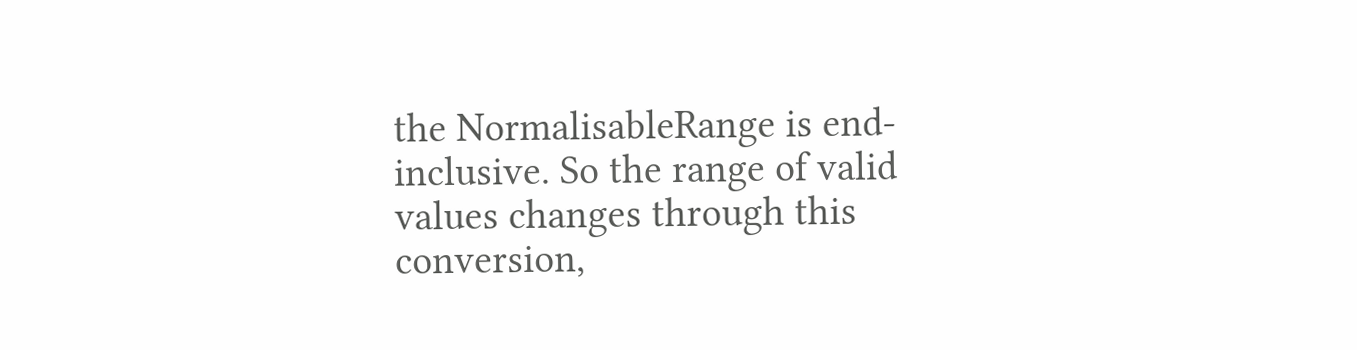the NormalisableRange is end-inclusive. So the range of valid values changes through this conversion,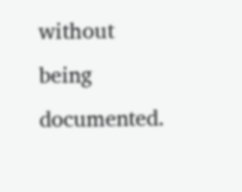without being documented.